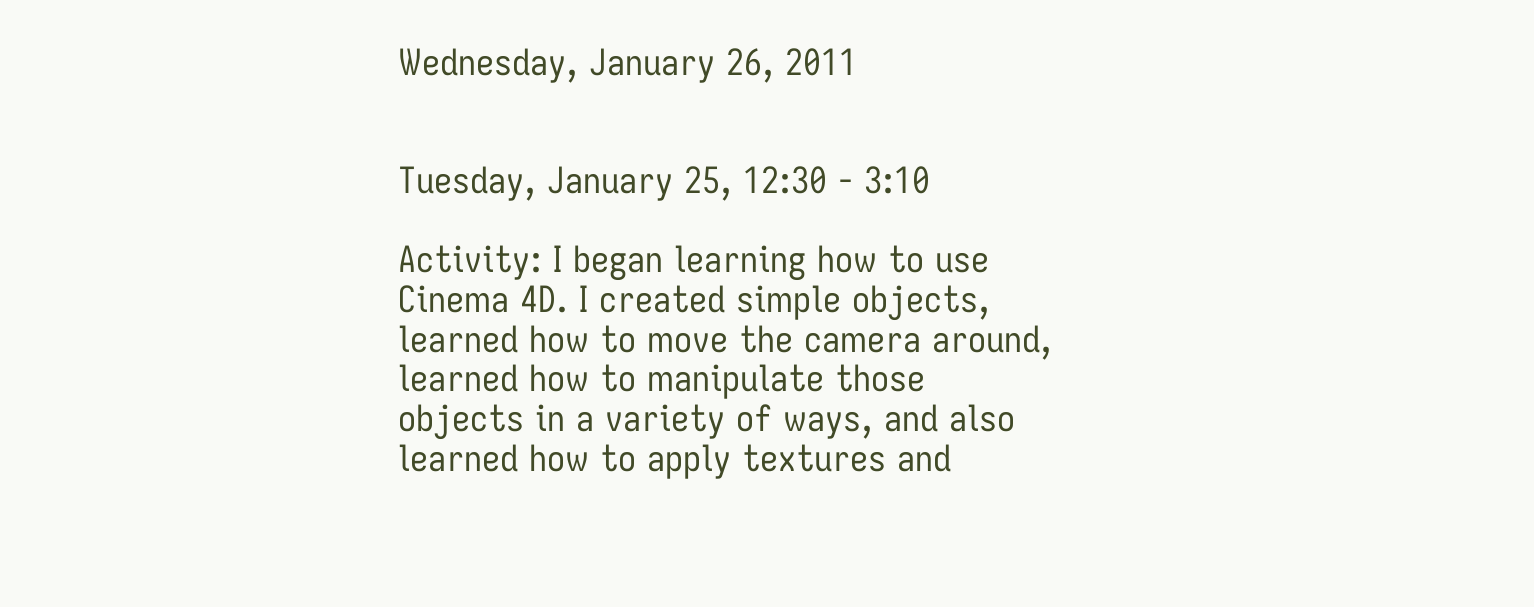Wednesday, January 26, 2011


Tuesday, January 25, 12:30 - 3:10

Activity: I began learning how to use Cinema 4D. I created simple objects, learned how to move the camera around, learned how to manipulate those objects in a variety of ways, and also learned how to apply textures and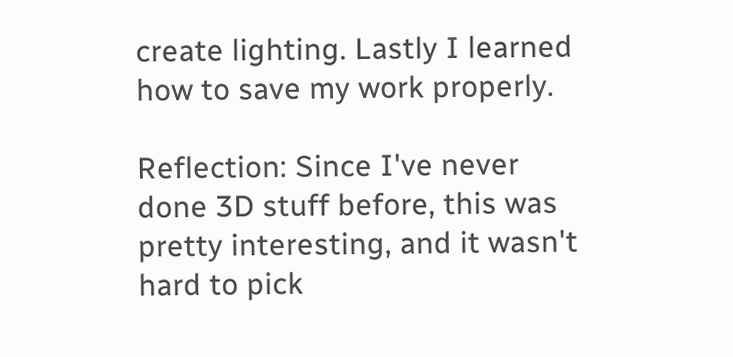create lighting. Lastly I learned how to save my work properly.

Reflection: Since I've never done 3D stuff before, this was pretty interesting, and it wasn't hard to pick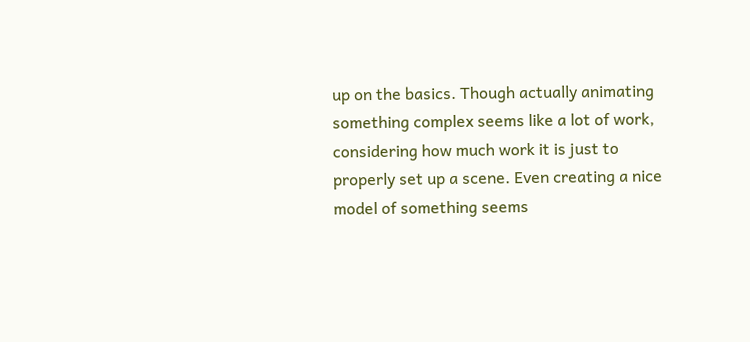up on the basics. Though actually animating something complex seems like a lot of work, considering how much work it is just to properly set up a scene. Even creating a nice model of something seems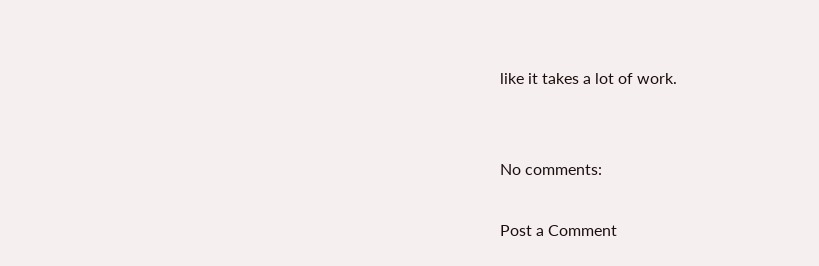like it takes a lot of work.


No comments:

Post a Comment